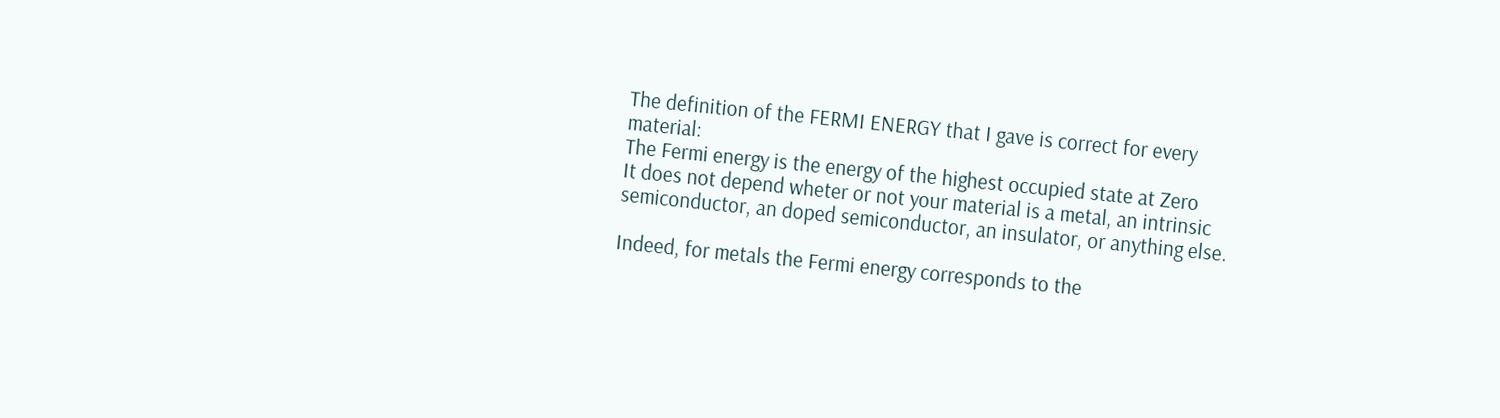The definition of the FERMI ENERGY that I gave is correct for every material:
The Fermi energy is the energy of the highest occupied state at Zero
It does not depend wheter or not your material is a metal, an intrinsic
semiconductor, an doped semiconductor, an insulator, or anything else.

Indeed, for metals the Fermi energy corresponds to the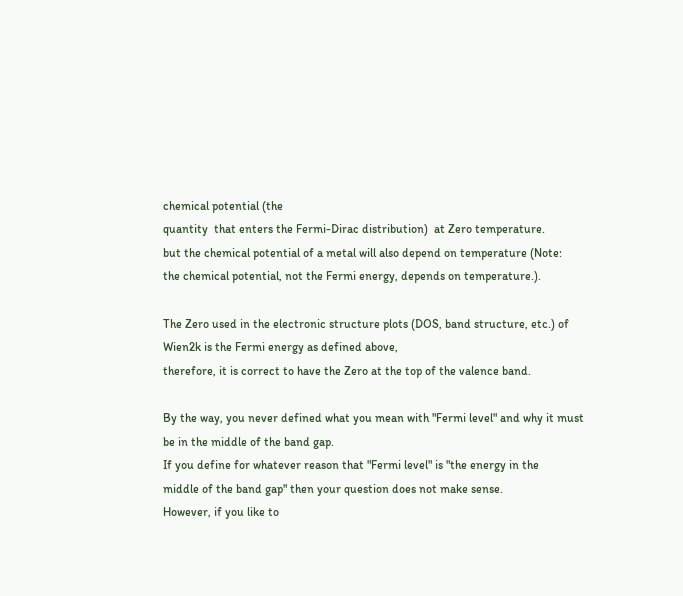chemical potential (the
quantity  that enters the Fermi-Dirac distribution)  at Zero temperature.
but the chemical potential of a metal will also depend on temperature (Note:
the chemical potential, not the Fermi energy, depends on temperature.).

The Zero used in the electronic structure plots (DOS, band structure, etc.) of
Wien2k is the Fermi energy as defined above,
therefore, it is correct to have the Zero at the top of the valence band.

By the way, you never defined what you mean with "Fermi level" and why it must
be in the middle of the band gap.
If you define for whatever reason that "Fermi level" is "the energy in the
middle of the band gap" then your question does not make sense.
However, if you like to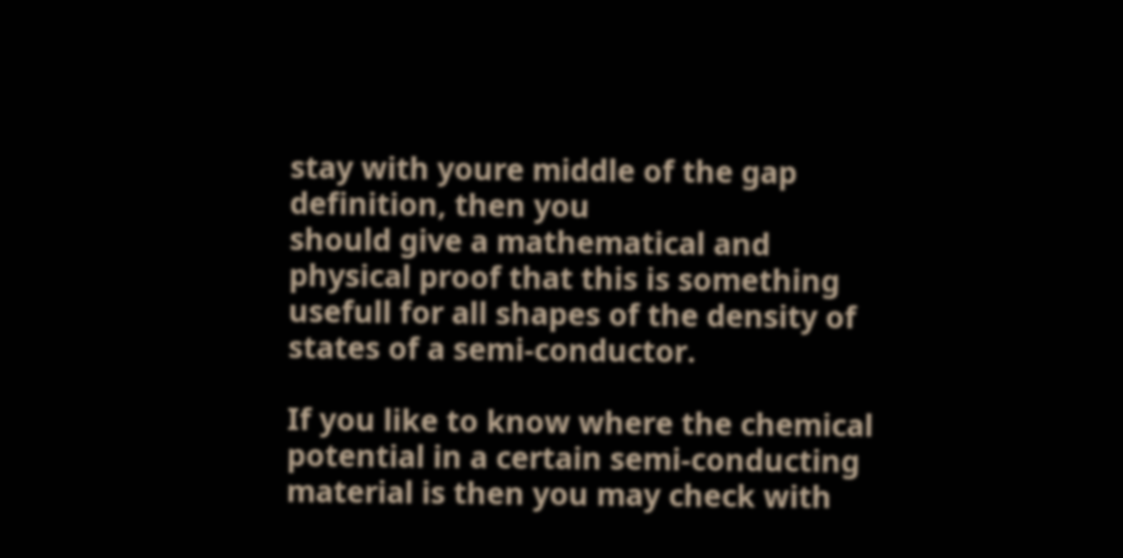stay with youre middle of the gap definition, then you
should give a mathematical and physical proof that this is something
usefull for all shapes of the density of states of a semi-conductor.

If you like to know where the chemical potential in a certain semi-conducting
material is then you may check with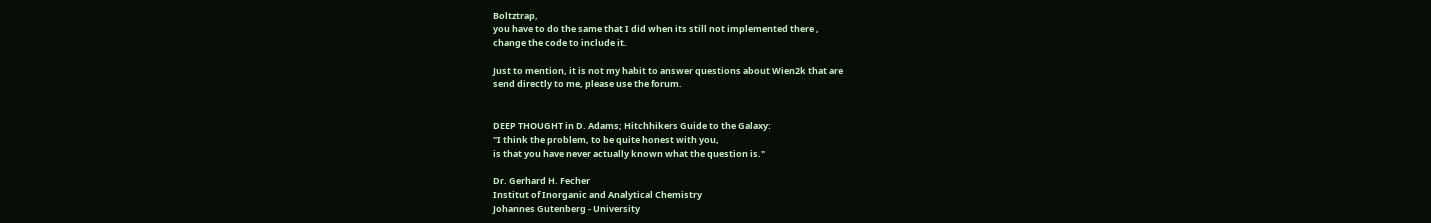Boltztrap,
you have to do the same that I did when its still not implemented there ,
change the code to include it.

Just to mention, it is not my habit to answer questions about Wien2k that are
send directly to me, please use the forum.


DEEP THOUGHT in D. Adams; Hitchhikers Guide to the Galaxy:
"I think the problem, to be quite honest with you,
is that you have never actually known what the question is."

Dr. Gerhard H. Fecher
Institut of Inorganic and Analytical Chemistry
Johannes Gutenberg - University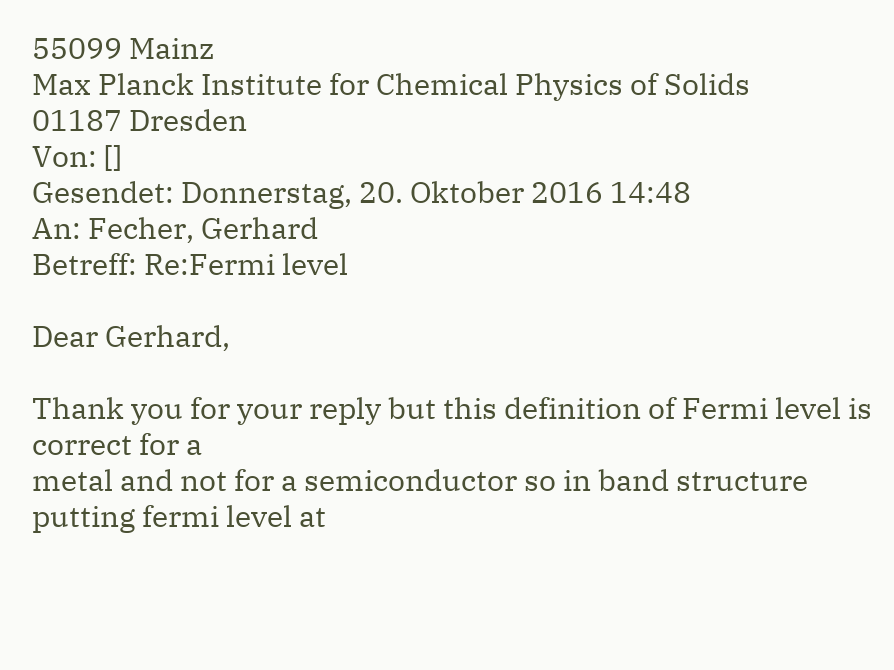55099 Mainz
Max Planck Institute for Chemical Physics of Solids
01187 Dresden
Von: []
Gesendet: Donnerstag, 20. Oktober 2016 14:48
An: Fecher, Gerhard
Betreff: Re:Fermi level

Dear Gerhard,

Thank you for your reply but this definition of Fermi level is correct for a
metal and not for a semiconductor so in band structure putting fermi level at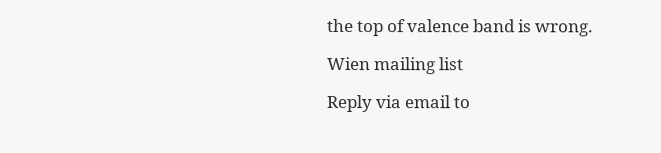the top of valence band is wrong.

Wien mailing list

Reply via email to